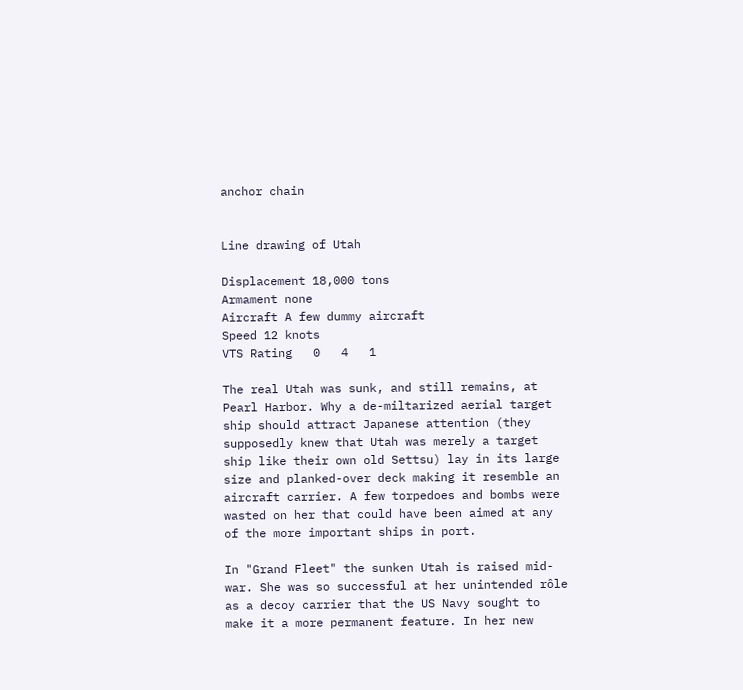anchor chain


Line drawing of Utah

Displacement 18,000 tons
Armament none
Aircraft A few dummy aircraft
Speed 12 knots
VTS Rating   0   4   1

The real Utah was sunk, and still remains, at Pearl Harbor. Why a de-miltarized aerial target ship should attract Japanese attention (they supposedly knew that Utah was merely a target ship like their own old Settsu) lay in its large size and planked-over deck making it resemble an aircraft carrier. A few torpedoes and bombs were wasted on her that could have been aimed at any of the more important ships in port.

In "Grand Fleet" the sunken Utah is raised mid-war. She was so successful at her unintended rôle as a decoy carrier that the US Navy sought to make it a more permanent feature. In her new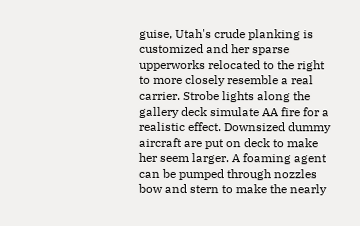guise, Utah's crude planking is customized and her sparse upperworks relocated to the right to more closely resemble a real carrier. Strobe lights along the gallery deck simulate AA fire for a realistic effect. Downsized dummy aircraft are put on deck to make her seem larger. A foaming agent can be pumped through nozzles bow and stern to make the nearly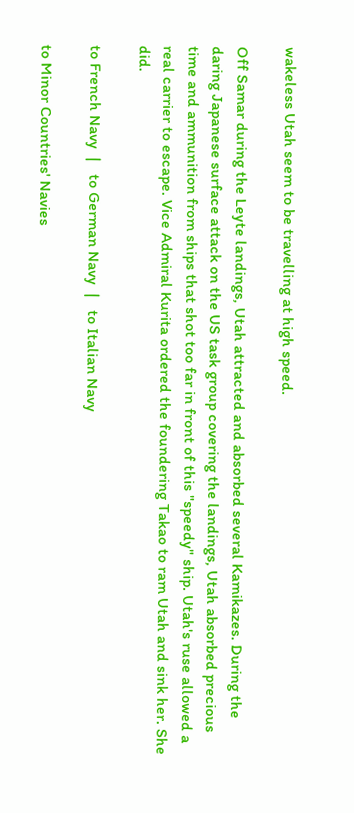wakeless Utah seem to be travelling at high speed.

Off Samar during the Leyte landings, Utah attracted and absorbed several Kamikazes. During the daring Japanese surface attack on the US task group covering the landings, Utah absorbed precious time and ammunition from ships that shot too far in front of this "speedy" ship. Utah's ruse allowed a real carrier to escape. Vice Admiral Kurita ordered the foundering Takao to ram Utah and sink her. She did.

to French Navy  |   to German Navy  |   to Italian Navy

to Minor Countries' Navies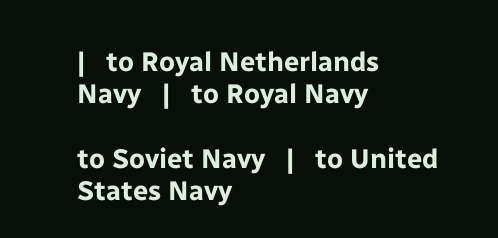|   to Royal Netherlands Navy   |   to Royal Navy

to Soviet Navy   |   to United States Navy